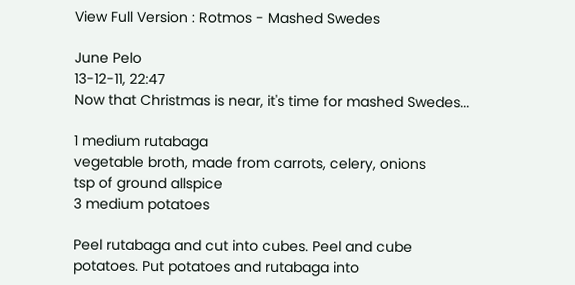View Full Version : Rotmos - Mashed Swedes

June Pelo
13-12-11, 22:47
Now that Christmas is near, it's time for mashed Swedes...

1 medium rutabaga
vegetable broth, made from carrots, celery, onions
tsp of ground allspice
3 medium potatoes

Peel rutabaga and cut into cubes. Peel and cube potatoes. Put potatoes and rutabaga into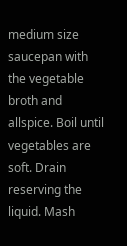medium size saucepan with the vegetable broth and allspice. Boil until vegetables are soft. Drain reserving the liquid. Mash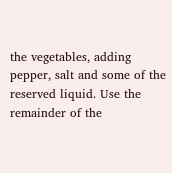the vegetables, adding pepper, salt and some of the reserved liquid. Use the remainder of the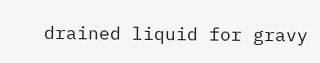drained liquid for gravy